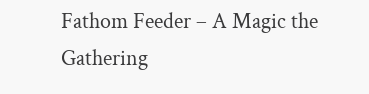Fathom Feeder – A Magic the Gathering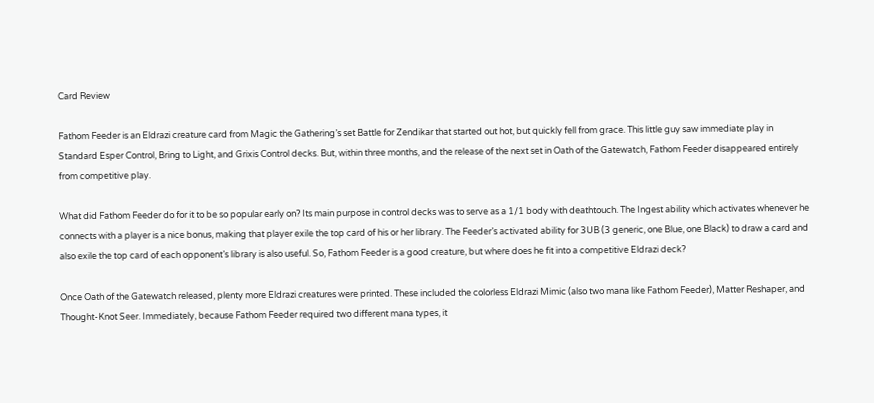Card Review

Fathom Feeder is an Eldrazi creature card from Magic the Gathering’s set Battle for Zendikar that started out hot, but quickly fell from grace. This little guy saw immediate play in Standard Esper Control, Bring to Light, and Grixis Control decks. But, within three months, and the release of the next set in Oath of the Gatewatch, Fathom Feeder disappeared entirely from competitive play.

What did Fathom Feeder do for it to be so popular early on? Its main purpose in control decks was to serve as a 1/1 body with deathtouch. The Ingest ability which activates whenever he connects with a player is a nice bonus, making that player exile the top card of his or her library. The Feeder’s activated ability for 3UB (3 generic, one Blue, one Black) to draw a card and also exile the top card of each opponent’s library is also useful. So, Fathom Feeder is a good creature, but where does he fit into a competitive Eldrazi deck?

Once Oath of the Gatewatch released, plenty more Eldrazi creatures were printed. These included the colorless Eldrazi Mimic (also two mana like Fathom Feeder), Matter Reshaper, and Thought-Knot Seer. Immediately, because Fathom Feeder required two different mana types, it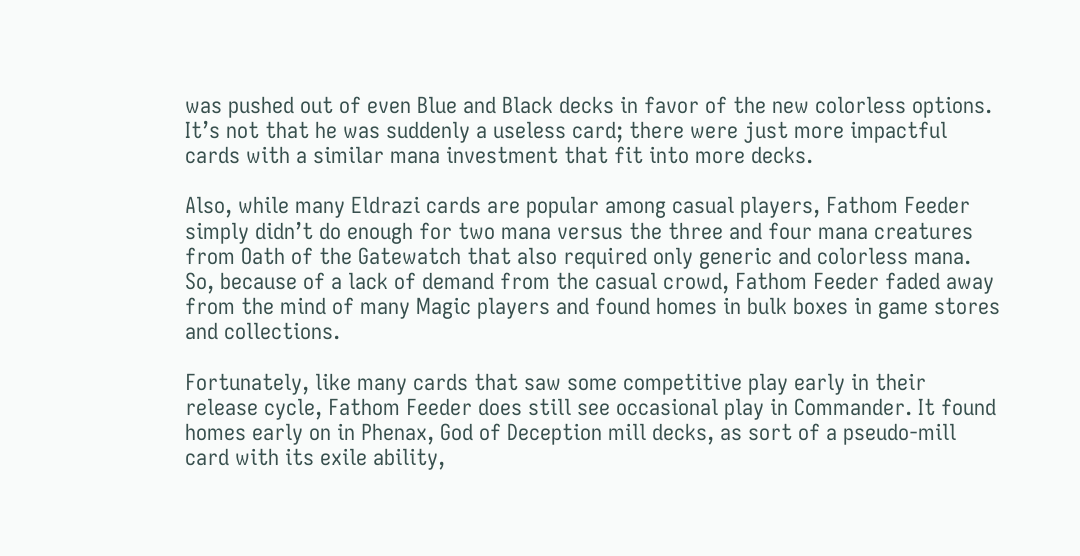was pushed out of even Blue and Black decks in favor of the new colorless options. It’s not that he was suddenly a useless card; there were just more impactful cards with a similar mana investment that fit into more decks.

Also, while many Eldrazi cards are popular among casual players, Fathom Feeder simply didn’t do enough for two mana versus the three and four mana creatures from Oath of the Gatewatch that also required only generic and colorless mana. So, because of a lack of demand from the casual crowd, Fathom Feeder faded away from the mind of many Magic players and found homes in bulk boxes in game stores and collections.

Fortunately, like many cards that saw some competitive play early in their release cycle, Fathom Feeder does still see occasional play in Commander. It found homes early on in Phenax, God of Deception mill decks, as sort of a pseudo-mill card with its exile ability,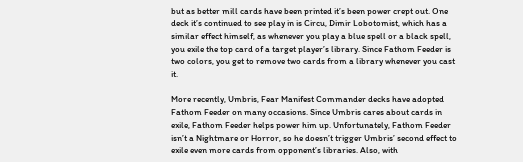but as better mill cards have been printed it’s been power crept out. One deck it’s continued to see play in is Circu, Dimir Lobotomist, which has a similar effect himself, as whenever you play a blue spell or a black spell, you exile the top card of a target player’s library. Since Fathom Feeder is two colors, you get to remove two cards from a library whenever you cast it.

More recently, Umbris, Fear Manifest Commander decks have adopted Fathom Feeder on many occasions. Since Umbris cares about cards in exile, Fathom Feeder helps power him up. Unfortunately, Fathom Feeder isn’t a Nightmare or Horror, so he doesn’t trigger Umbris’ second effect to exile even more cards from opponent’s libraries. Also, with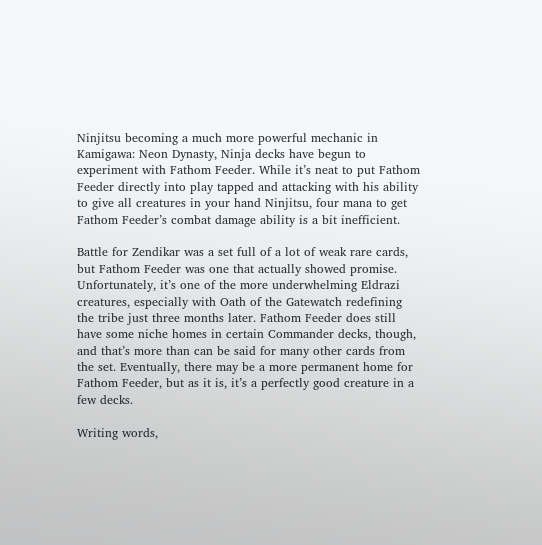Ninjitsu becoming a much more powerful mechanic in Kamigawa: Neon Dynasty, Ninja decks have begun to experiment with Fathom Feeder. While it’s neat to put Fathom Feeder directly into play tapped and attacking with his ability to give all creatures in your hand Ninjitsu, four mana to get Fathom Feeder’s combat damage ability is a bit inefficient.

Battle for Zendikar was a set full of a lot of weak rare cards, but Fathom Feeder was one that actually showed promise. Unfortunately, it’s one of the more underwhelming Eldrazi creatures, especially with Oath of the Gatewatch redefining the tribe just three months later. Fathom Feeder does still have some niche homes in certain Commander decks, though, and that’s more than can be said for many other cards from the set. Eventually, there may be a more permanent home for Fathom Feeder, but as it is, it’s a perfectly good creature in a few decks.

Writing words,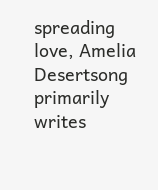spreading love, Amelia Desertsong primarily writes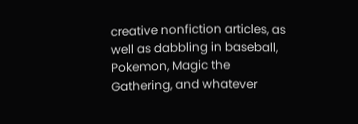creative nonfiction articles, as well as dabbling in baseball, Pokemon, Magic the Gathering, and whatever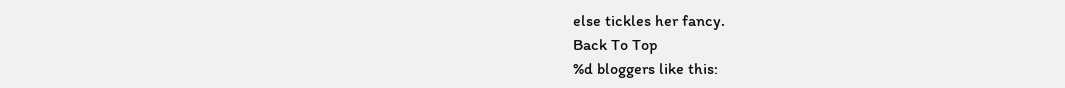else tickles her fancy.
Back To Top
%d bloggers like this: